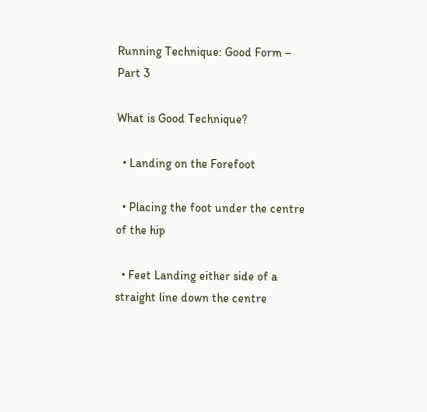Running Technique: Good Form – Part 3

What is Good Technique?

  • Landing on the Forefoot

  • Placing the foot under the centre of the hip

  • Feet Landing either side of a straight line down the centre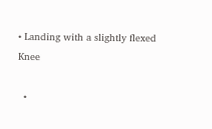• Landing with a slightly flexed Knee

  •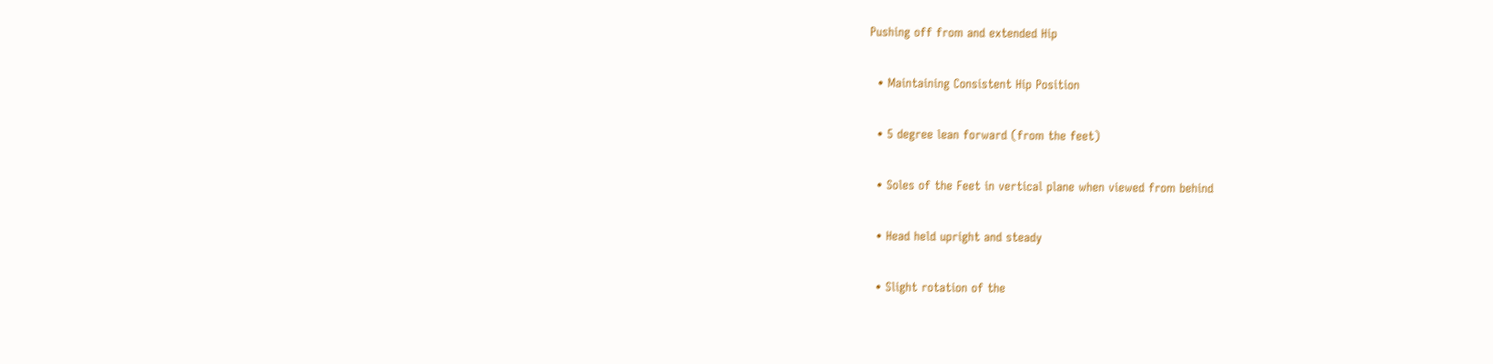Pushing off from and extended Hip

  • Maintaining Consistent Hip Position

  • 5 degree lean forward (from the feet)

  • Soles of the Feet in vertical plane when viewed from behind

  • Head held upright and steady

  • Slight rotation of the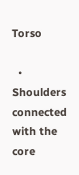Torso

  • Shoulders connected with the core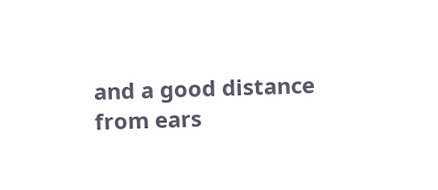and a good distance from ears